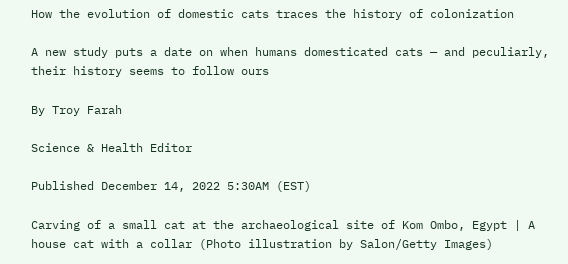How the evolution of domestic cats traces the history of colonization

A new study puts a date on when humans domesticated cats — and peculiarly, their history seems to follow ours

By Troy Farah

Science & Health Editor

Published December 14, 2022 5:30AM (EST)

Carving of a small cat at the archaeological site of Kom Ombo, Egypt | A house cat with a collar (Photo illustration by Salon/Getty Images)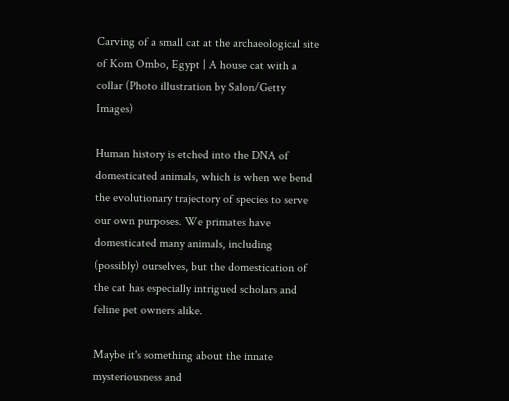Carving of a small cat at the archaeological site of Kom Ombo, Egypt | A house cat with a collar (Photo illustration by Salon/Getty Images)

Human history is etched into the DNA of domesticated animals, which is when we bend the evolutionary trajectory of species to serve our own purposes. We primates have domesticated many animals, including (possibly) ourselves, but the domestication of the cat has especially intrigued scholars and feline pet owners alike.

Maybe it's something about the innate mysteriousness and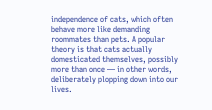independence of cats, which often behave more like demanding roommates than pets. A popular theory is that cats actually domesticated themselves, possibly more than once — in other words, deliberately plopping down into our lives.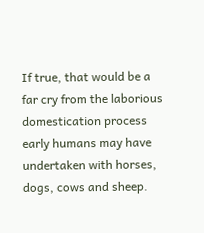If true, that would be a far cry from the laborious domestication process early humans may have undertaken with horses, dogs, cows and sheep.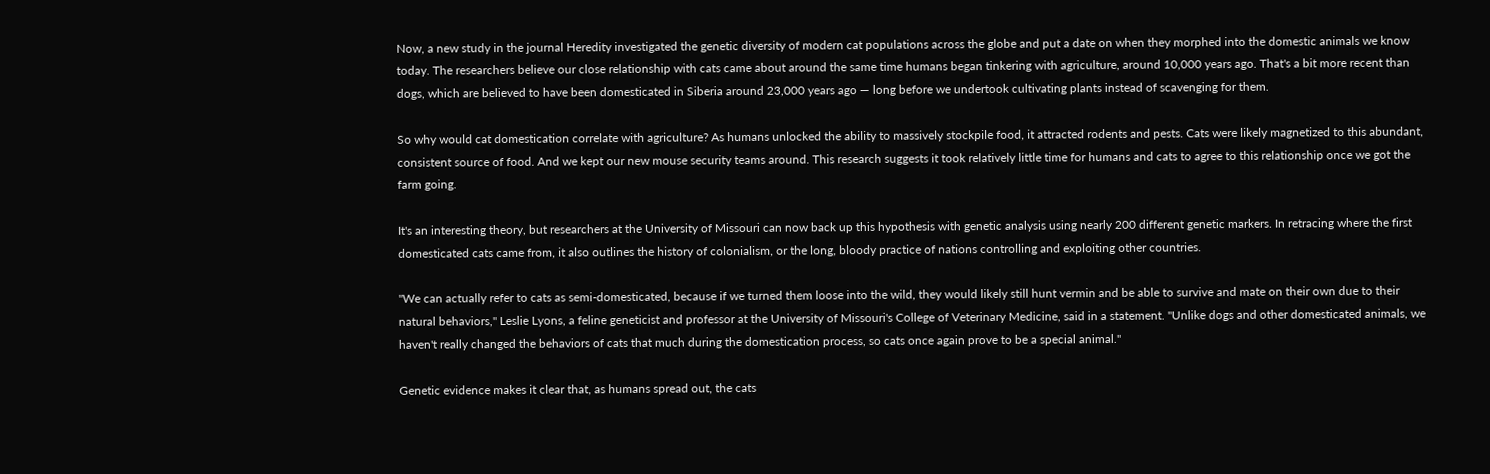Now, a new study in the journal Heredity investigated the genetic diversity of modern cat populations across the globe and put a date on when they morphed into the domestic animals we know today. The researchers believe our close relationship with cats came about around the same time humans began tinkering with agriculture, around 10,000 years ago. That's a bit more recent than dogs, which are believed to have been domesticated in Siberia around 23,000 years ago — long before we undertook cultivating plants instead of scavenging for them.

So why would cat domestication correlate with agriculture? As humans unlocked the ability to massively stockpile food, it attracted rodents and pests. Cats were likely magnetized to this abundant, consistent source of food. And we kept our new mouse security teams around. This research suggests it took relatively little time for humans and cats to agree to this relationship once we got the farm going.

It's an interesting theory, but researchers at the University of Missouri can now back up this hypothesis with genetic analysis using nearly 200 different genetic markers. In retracing where the first domesticated cats came from, it also outlines the history of colonialism, or the long, bloody practice of nations controlling and exploiting other countries.

"We can actually refer to cats as semi-domesticated, because if we turned them loose into the wild, they would likely still hunt vermin and be able to survive and mate on their own due to their natural behaviors," Leslie Lyons, a feline geneticist and professor at the University of Missouri's College of Veterinary Medicine, said in a statement. "Unlike dogs and other domesticated animals, we haven't really changed the behaviors of cats that much during the domestication process, so cats once again prove to be a special animal."

Genetic evidence makes it clear that, as humans spread out, the cats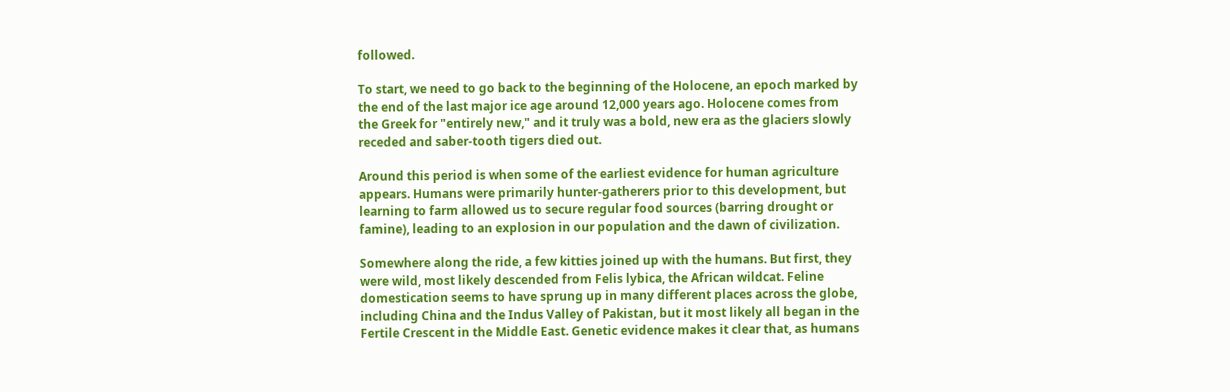followed.

To start, we need to go back to the beginning of the Holocene, an epoch marked by the end of the last major ice age around 12,000 years ago. Holocene comes from the Greek for "entirely new," and it truly was a bold, new era as the glaciers slowly receded and saber-tooth tigers died out.

Around this period is when some of the earliest evidence for human agriculture appears. Humans were primarily hunter-gatherers prior to this development, but learning to farm allowed us to secure regular food sources (barring drought or famine), leading to an explosion in our population and the dawn of civilization.

Somewhere along the ride, a few kitties joined up with the humans. But first, they were wild, most likely descended from Felis lybica, the African wildcat. Feline domestication seems to have sprung up in many different places across the globe, including China and the Indus Valley of Pakistan, but it most likely all began in the Fertile Crescent in the Middle East. Genetic evidence makes it clear that, as humans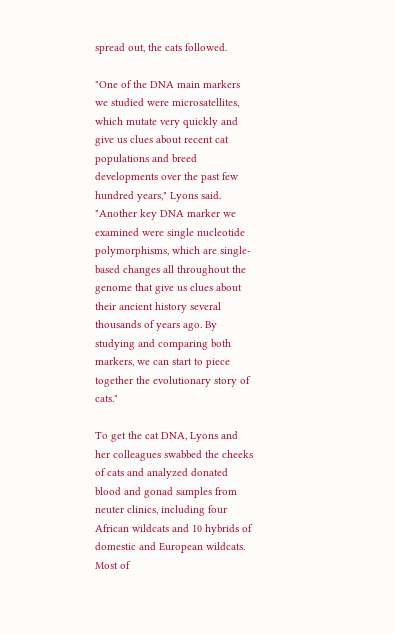spread out, the cats followed.

"One of the DNA main markers we studied were microsatellites, which mutate very quickly and give us clues about recent cat populations and breed developments over the past few hundred years," Lyons said. "Another key DNA marker we examined were single nucleotide polymorphisms, which are single-based changes all throughout the genome that give us clues about their ancient history several thousands of years ago. By studying and comparing both markers, we can start to piece together the evolutionary story of cats."

To get the cat DNA, Lyons and her colleagues swabbed the cheeks of cats and analyzed donated blood and gonad samples from neuter clinics, including four African wildcats and 10 hybrids of domestic and European wildcats. Most of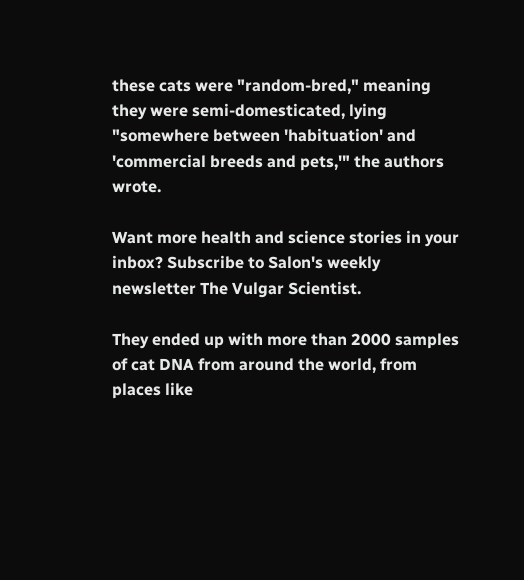these cats were "random-bred," meaning they were semi-domesticated, lying "somewhere between 'habituation' and 'commercial breeds and pets,'" the authors wrote.

Want more health and science stories in your inbox? Subscribe to Salon's weekly newsletter The Vulgar Scientist.

They ended up with more than 2000 samples of cat DNA from around the world, from places like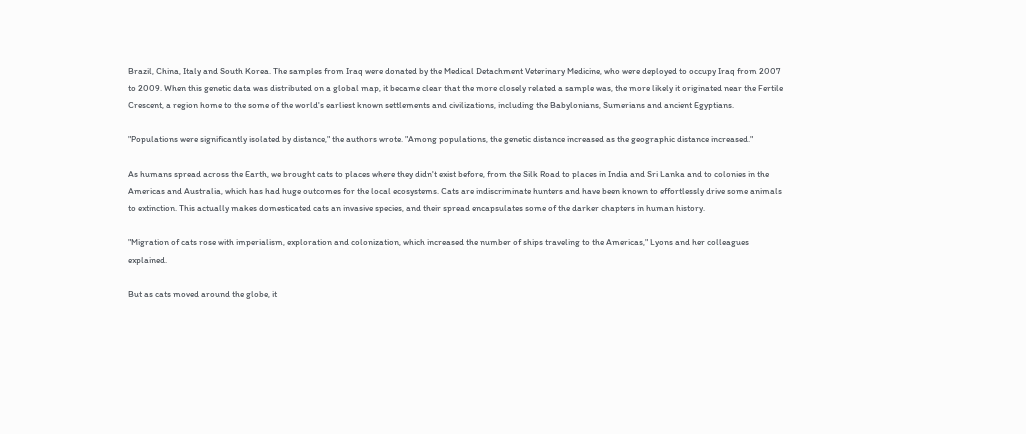Brazil, China, Italy and South Korea. The samples from Iraq were donated by the Medical Detachment Veterinary Medicine, who were deployed to occupy Iraq from 2007 to 2009. When this genetic data was distributed on a global map, it became clear that the more closely related a sample was, the more likely it originated near the Fertile Crescent, a region home to the some of the world's earliest known settlements and civilizations, including the Babylonians, Sumerians and ancient Egyptians.

"Populations were significantly isolated by distance," the authors wrote. "Among populations, the genetic distance increased as the geographic distance increased."

As humans spread across the Earth, we brought cats to places where they didn't exist before, from the Silk Road to places in India and Sri Lanka and to colonies in the Americas and Australia, which has had huge outcomes for the local ecosystems. Cats are indiscriminate hunters and have been known to effortlessly drive some animals to extinction. This actually makes domesticated cats an invasive species, and their spread encapsulates some of the darker chapters in human history.

"Migration of cats rose with imperialism, exploration and colonization, which increased the number of ships traveling to the Americas," Lyons and her colleagues explained.

But as cats moved around the globe, it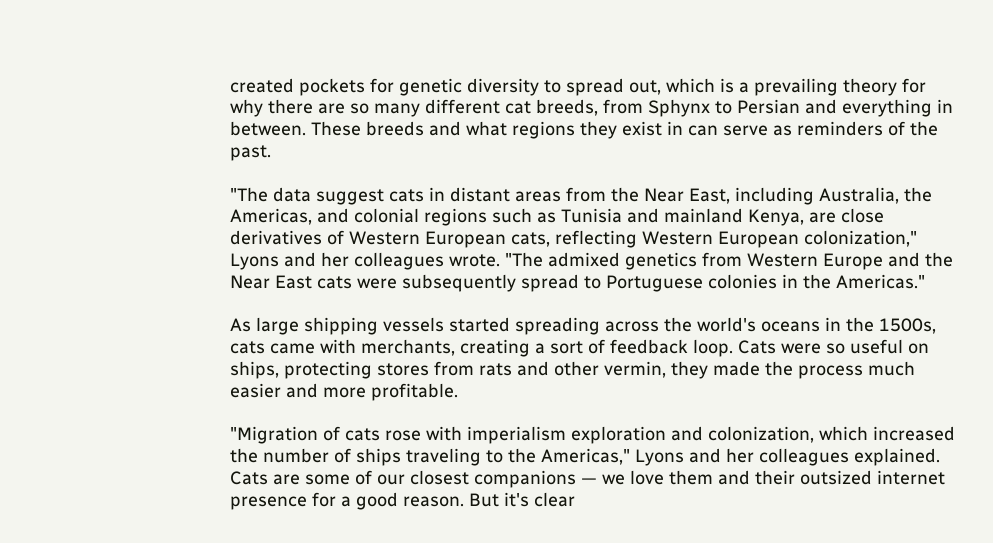created pockets for genetic diversity to spread out, which is a prevailing theory for why there are so many different cat breeds, from Sphynx to Persian and everything in between. These breeds and what regions they exist in can serve as reminders of the past.

"The data suggest cats in distant areas from the Near East, including Australia, the Americas, and colonial regions such as Tunisia and mainland Kenya, are close derivatives of Western European cats, reflecting Western European colonization," Lyons and her colleagues wrote. "The admixed genetics from Western Europe and the Near East cats were subsequently spread to Portuguese colonies in the Americas."

As large shipping vessels started spreading across the world's oceans in the 1500s, cats came with merchants, creating a sort of feedback loop. Cats were so useful on ships, protecting stores from rats and other vermin, they made the process much easier and more profitable.

"Migration of cats rose with imperialism exploration and colonization, which increased the number of ships traveling to the Americas," Lyons and her colleagues explained. Cats are some of our closest companions — we love them and their outsized internet presence for a good reason. But it's clear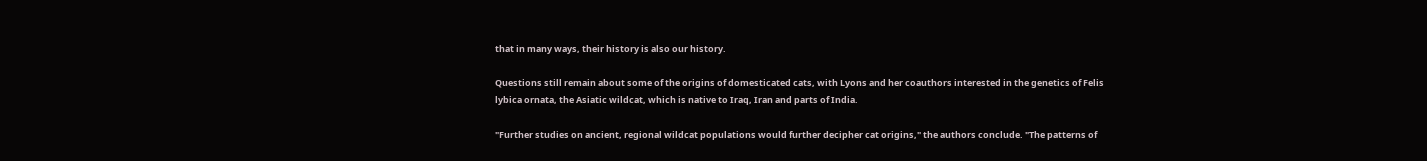that in many ways, their history is also our history.

Questions still remain about some of the origins of domesticated cats, with Lyons and her coauthors interested in the genetics of Felis lybica ornata, the Asiatic wildcat, which is native to Iraq, Iran and parts of India.

"Further studies on ancient, regional wildcat populations would further decipher cat origins," the authors conclude. "The patterns of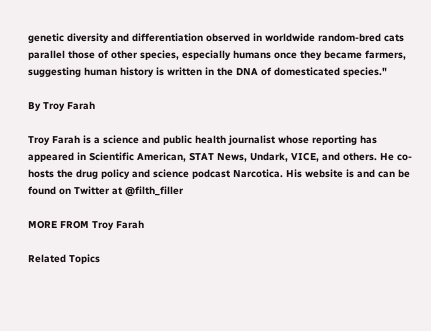genetic diversity and differentiation observed in worldwide random-bred cats parallel those of other species, especially humans once they became farmers, suggesting human history is written in the DNA of domesticated species."

By Troy Farah

Troy Farah is a science and public health journalist whose reporting has appeared in Scientific American, STAT News, Undark, VICE, and others. He co-hosts the drug policy and science podcast Narcotica. His website is and can be found on Twitter at @filth_filler

MORE FROM Troy Farah

Related Topics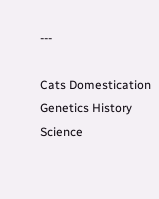---

Cats Domestication Genetics History Science